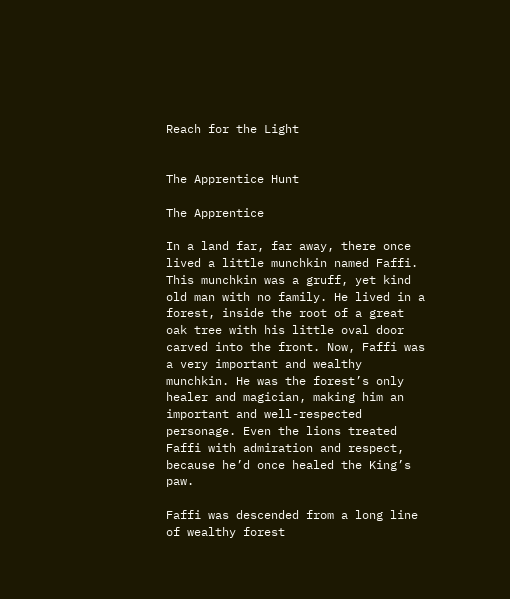Reach for the Light


The Apprentice Hunt

The Apprentice

In a land far, far away, there once lived a little munchkin named Faffi. This munchkin was a gruff, yet kind old man with no family. He lived in a forest, inside the root of a great oak tree with his little oval door carved into the front. Now, Faffi was a very important and wealthy munchkin. He was the forest’s only healer and magician, making him an important and well-respected personage. Even the lions treated Faffi with admiration and respect, because he’d once healed the King’s paw.

Faffi was descended from a long line of wealthy forest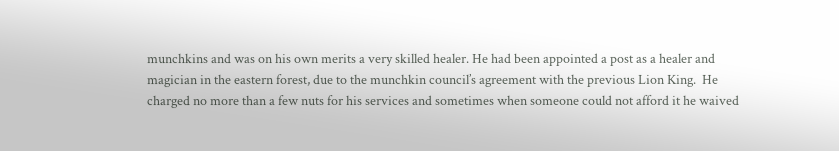munchkins and was on his own merits a very skilled healer. He had been appointed a post as a healer and magician in the eastern forest, due to the munchkin council’s agreement with the previous Lion King.  He charged no more than a few nuts for his services and sometimes when someone could not afford it he waived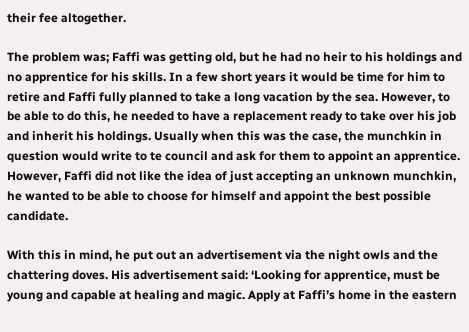their fee altogether.

The problem was; Faffi was getting old, but he had no heir to his holdings and no apprentice for his skills. In a few short years it would be time for him to retire and Faffi fully planned to take a long vacation by the sea. However, to be able to do this, he needed to have a replacement ready to take over his job and inherit his holdings. Usually when this was the case, the munchkin in question would write to te council and ask for them to appoint an apprentice. However, Faffi did not like the idea of just accepting an unknown munchkin, he wanted to be able to choose for himself and appoint the best possible candidate.

With this in mind, he put out an advertisement via the night owls and the chattering doves. His advertisement said: ‘Looking for apprentice, must be young and capable at healing and magic. Apply at Faffi’s home in the eastern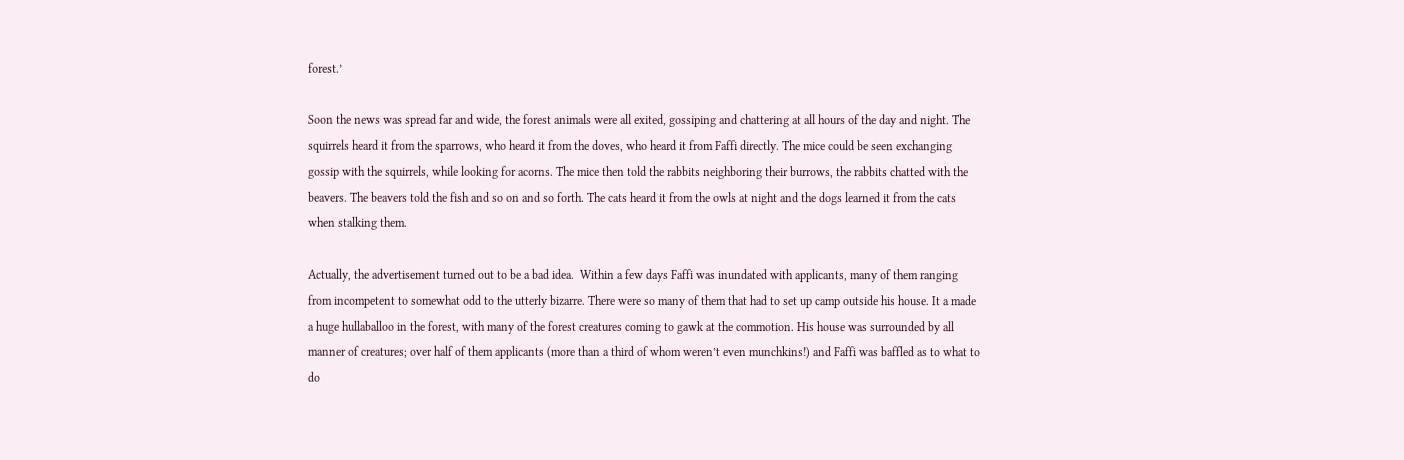forest.’

Soon the news was spread far and wide, the forest animals were all exited, gossiping and chattering at all hours of the day and night. The squirrels heard it from the sparrows, who heard it from the doves, who heard it from Faffi directly. The mice could be seen exchanging gossip with the squirrels, while looking for acorns. The mice then told the rabbits neighboring their burrows, the rabbits chatted with the beavers. The beavers told the fish and so on and so forth. The cats heard it from the owls at night and the dogs learned it from the cats when stalking them.

Actually, the advertisement turned out to be a bad idea.  Within a few days Faffi was inundated with applicants, many of them ranging from incompetent to somewhat odd to the utterly bizarre. There were so many of them that had to set up camp outside his house. It a made a huge hullaballoo in the forest, with many of the forest creatures coming to gawk at the commotion. His house was surrounded by all manner of creatures; over half of them applicants (more than a third of whom weren’t even munchkins!) and Faffi was baffled as to what to do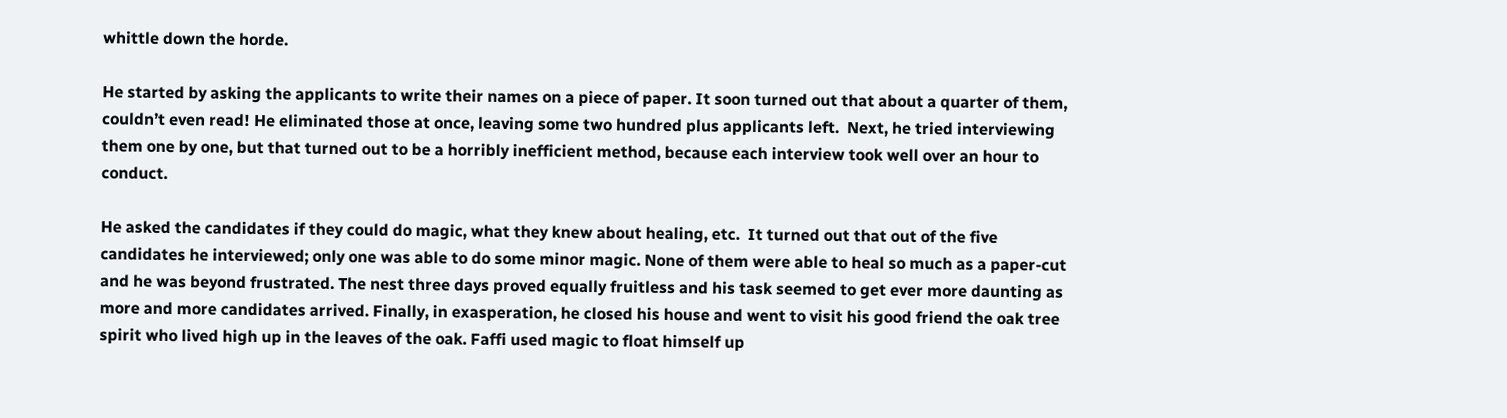whittle down the horde.

He started by asking the applicants to write their names on a piece of paper. It soon turned out that about a quarter of them, couldn’t even read! He eliminated those at once, leaving some two hundred plus applicants left.  Next, he tried interviewing them one by one, but that turned out to be a horribly inefficient method, because each interview took well over an hour to conduct.

He asked the candidates if they could do magic, what they knew about healing, etc.  It turned out that out of the five candidates he interviewed; only one was able to do some minor magic. None of them were able to heal so much as a paper-cut and he was beyond frustrated. The nest three days proved equally fruitless and his task seemed to get ever more daunting as more and more candidates arrived. Finally, in exasperation, he closed his house and went to visit his good friend the oak tree spirit who lived high up in the leaves of the oak. Faffi used magic to float himself up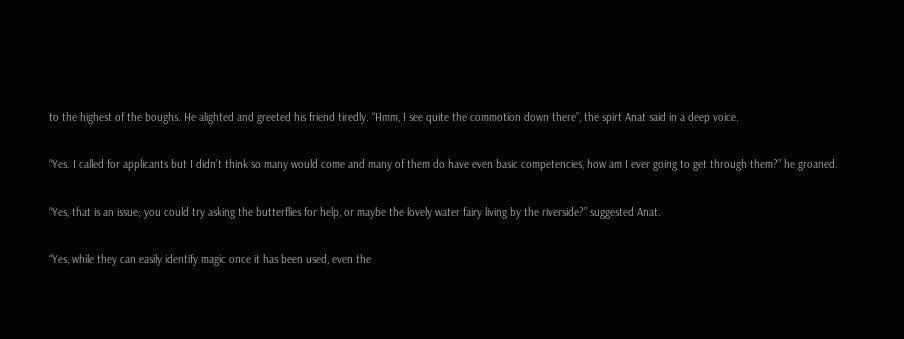to the highest of the boughs. He alighted and greeted his friend tiredly. “Hmm, I see quite the commotion down there”, the spirt Anat said in a deep voice.

“Yes. I called for applicants but I didn’t think so many would come and many of them do have even basic competencies, how am I ever going to get through them?” he groaned.

“Yes, that is an issue; you could try asking the butterflies for help, or maybe the lovely water fairy living by the riverside?” suggested Anat.

“Yes, while they can easily identify magic once it has been used, even the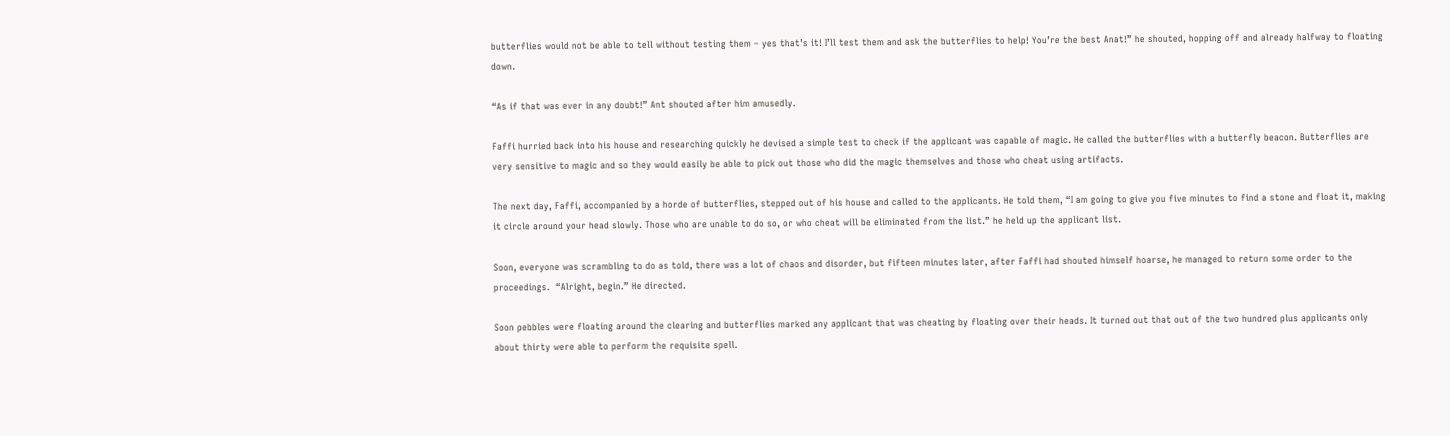butterflies would not be able to tell without testing them – yes that’s it! I’ll test them and ask the butterflies to help! You’re the best Anat!” he shouted, hopping off and already halfway to floating down.

“As if that was ever in any doubt!” Ant shouted after him amusedly.

Faffi hurried back into his house and researching quickly he devised a simple test to check if the applicant was capable of magic. He called the butterflies with a butterfly beacon. Butterflies are very sensitive to magic and so they would easily be able to pick out those who did the magic themselves and those who cheat using artifacts.

The next day, Faffi, accompanied by a horde of butterflies, stepped out of his house and called to the applicants. He told them, “I am going to give you five minutes to find a stone and float it, making it circle around your head slowly. Those who are unable to do so, or who cheat will be eliminated from the list.” he held up the applicant list.

Soon, everyone was scrambling to do as told, there was a lot of chaos and disorder, but fifteen minutes later, after Faffi had shouted himself hoarse, he managed to return some order to the proceedings.  “Alright, begin.” He directed.

Soon pebbles were floating around the clearing and butterflies marked any applicant that was cheating by floating over their heads. It turned out that out of the two hundred plus applicants only about thirty were able to perform the requisite spell.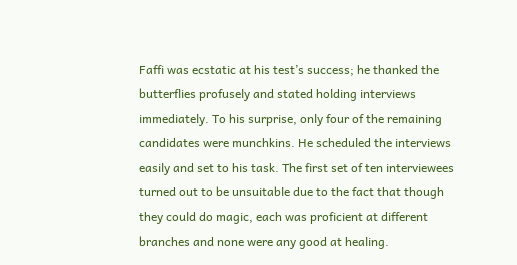Faffi was ecstatic at his test’s success; he thanked the butterflies profusely and stated holding interviews immediately. To his surprise, only four of the remaining candidates were munchkins. He scheduled the interviews easily and set to his task. The first set of ten interviewees turned out to be unsuitable due to the fact that though they could do magic, each was proficient at different branches and none were any good at healing.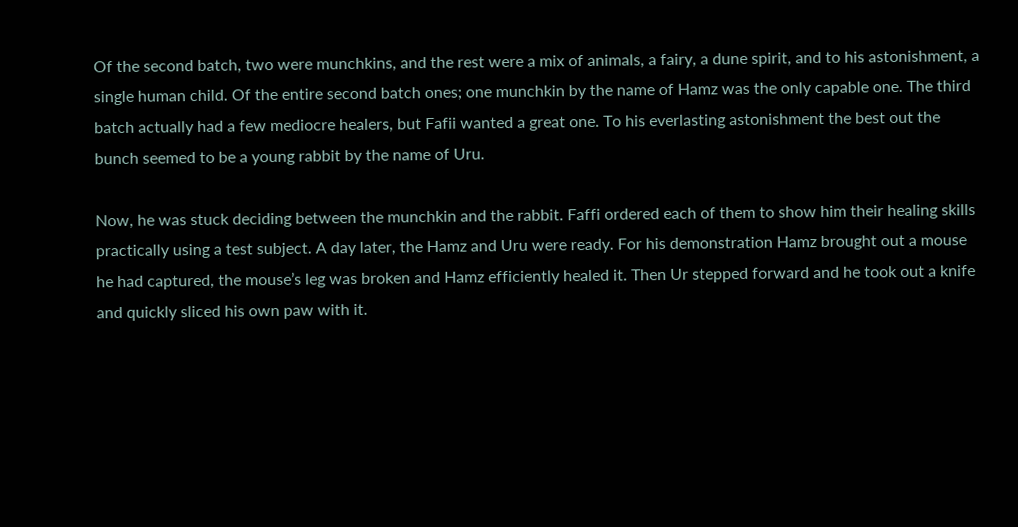Of the second batch, two were munchkins, and the rest were a mix of animals, a fairy, a dune spirit, and to his astonishment, a single human child. Of the entire second batch ones; one munchkin by the name of Hamz was the only capable one. The third batch actually had a few mediocre healers, but Fafii wanted a great one. To his everlasting astonishment the best out the bunch seemed to be a young rabbit by the name of Uru.

Now, he was stuck deciding between the munchkin and the rabbit. Faffi ordered each of them to show him their healing skills practically using a test subject. A day later, the Hamz and Uru were ready. For his demonstration Hamz brought out a mouse he had captured, the mouse’s leg was broken and Hamz efficiently healed it. Then Ur stepped forward and he took out a knife and quickly sliced his own paw with it.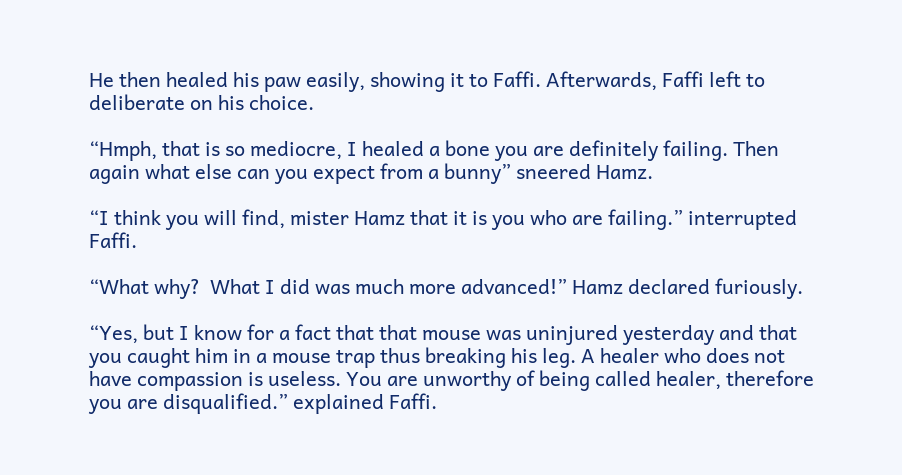He then healed his paw easily, showing it to Faffi. Afterwards, Faffi left to deliberate on his choice.

“Hmph, that is so mediocre, I healed a bone you are definitely failing. Then again what else can you expect from a bunny” sneered Hamz.

“I think you will find, mister Hamz that it is you who are failing.” interrupted Faffi.

“What why?  What I did was much more advanced!” Hamz declared furiously.

“Yes, but I know for a fact that that mouse was uninjured yesterday and that you caught him in a mouse trap thus breaking his leg. A healer who does not have compassion is useless. You are unworthy of being called healer, therefore you are disqualified.” explained Faffi.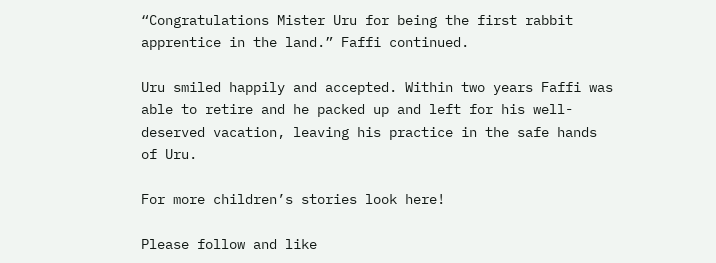“Congratulations Mister Uru for being the first rabbit apprentice in the land.” Faffi continued.

Uru smiled happily and accepted. Within two years Faffi was able to retire and he packed up and left for his well-deserved vacation, leaving his practice in the safe hands of Uru.

For more children’s stories look here!

Please follow and like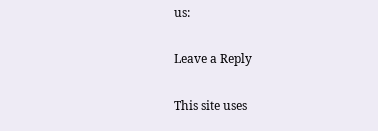us:

Leave a Reply

This site uses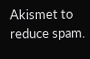Akismet to reduce spam.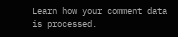Learn how your comment data is processed.